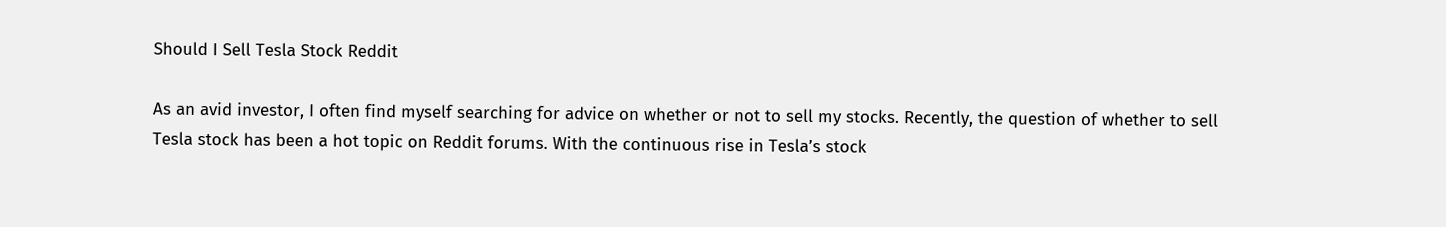Should I Sell Tesla Stock Reddit

As an avid investor, I often find myself searching for advice on whether or not to sell my stocks. Recently, the question of whether to sell Tesla stock has been a hot topic on Reddit forums. With the continuous rise in Tesla’s stock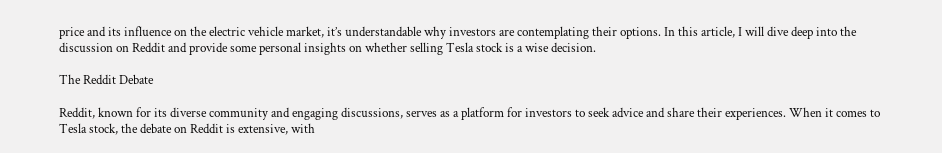price and its influence on the electric vehicle market, it’s understandable why investors are contemplating their options. In this article, I will dive deep into the discussion on Reddit and provide some personal insights on whether selling Tesla stock is a wise decision.

The Reddit Debate

Reddit, known for its diverse community and engaging discussions, serves as a platform for investors to seek advice and share their experiences. When it comes to Tesla stock, the debate on Reddit is extensive, with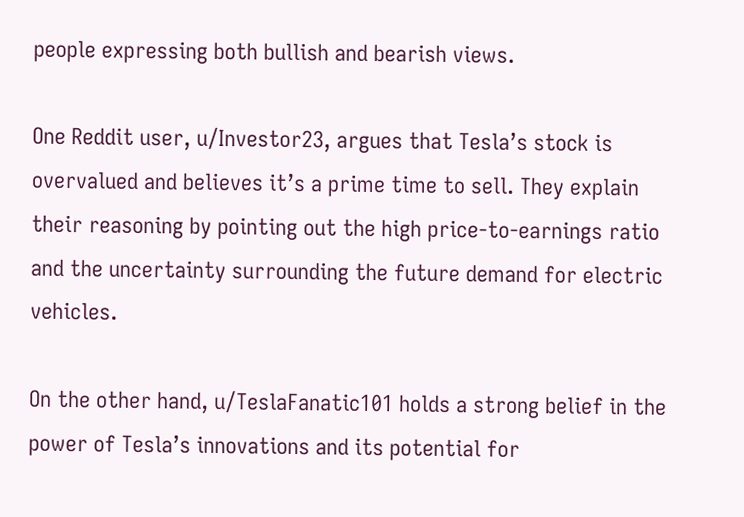people expressing both bullish and bearish views.

One Reddit user, u/Investor23, argues that Tesla’s stock is overvalued and believes it’s a prime time to sell. They explain their reasoning by pointing out the high price-to-earnings ratio and the uncertainty surrounding the future demand for electric vehicles.

On the other hand, u/TeslaFanatic101 holds a strong belief in the power of Tesla’s innovations and its potential for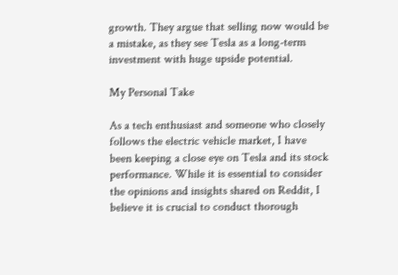growth. They argue that selling now would be a mistake, as they see Tesla as a long-term investment with huge upside potential.

My Personal Take

As a tech enthusiast and someone who closely follows the electric vehicle market, I have been keeping a close eye on Tesla and its stock performance. While it is essential to consider the opinions and insights shared on Reddit, I believe it is crucial to conduct thorough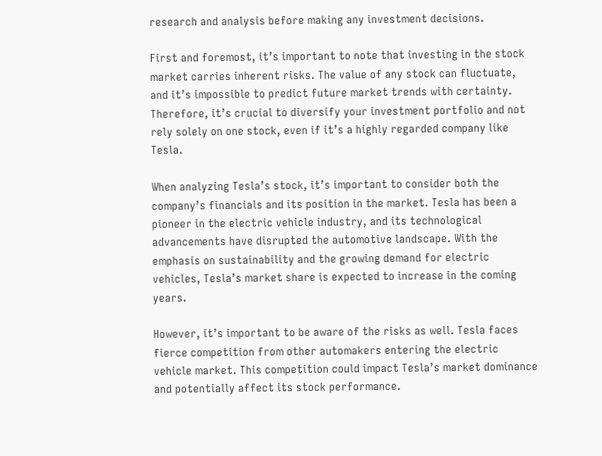research and analysis before making any investment decisions.

First and foremost, it’s important to note that investing in the stock market carries inherent risks. The value of any stock can fluctuate, and it’s impossible to predict future market trends with certainty. Therefore, it’s crucial to diversify your investment portfolio and not rely solely on one stock, even if it’s a highly regarded company like Tesla.

When analyzing Tesla’s stock, it’s important to consider both the company’s financials and its position in the market. Tesla has been a pioneer in the electric vehicle industry, and its technological advancements have disrupted the automotive landscape. With the emphasis on sustainability and the growing demand for electric vehicles, Tesla’s market share is expected to increase in the coming years.

However, it’s important to be aware of the risks as well. Tesla faces fierce competition from other automakers entering the electric vehicle market. This competition could impact Tesla’s market dominance and potentially affect its stock performance.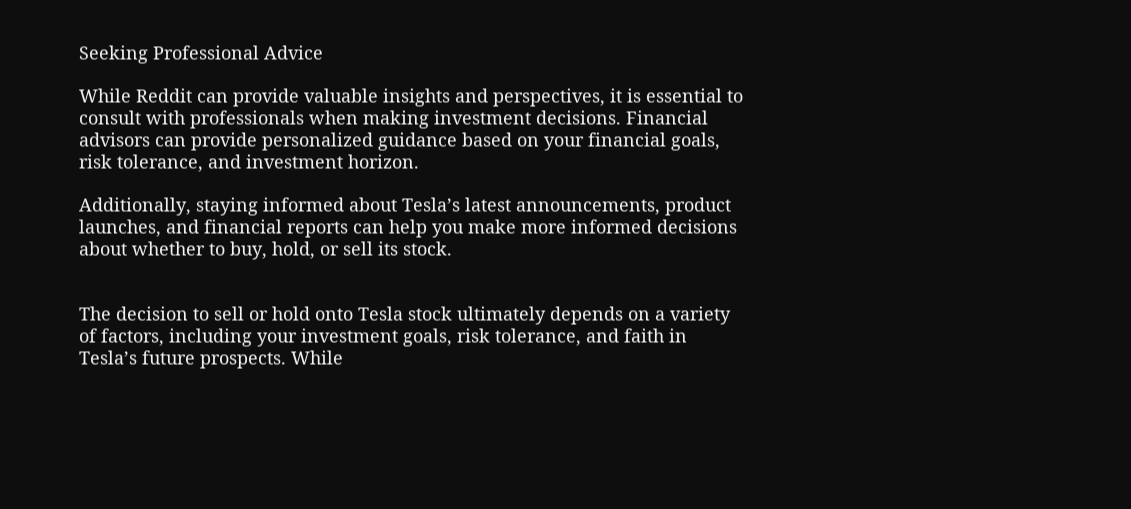Seeking Professional Advice

While Reddit can provide valuable insights and perspectives, it is essential to consult with professionals when making investment decisions. Financial advisors can provide personalized guidance based on your financial goals, risk tolerance, and investment horizon.

Additionally, staying informed about Tesla’s latest announcements, product launches, and financial reports can help you make more informed decisions about whether to buy, hold, or sell its stock.


The decision to sell or hold onto Tesla stock ultimately depends on a variety of factors, including your investment goals, risk tolerance, and faith in Tesla’s future prospects. While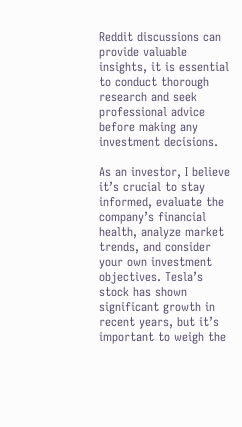Reddit discussions can provide valuable insights, it is essential to conduct thorough research and seek professional advice before making any investment decisions.

As an investor, I believe it’s crucial to stay informed, evaluate the company’s financial health, analyze market trends, and consider your own investment objectives. Tesla’s stock has shown significant growth in recent years, but it’s important to weigh the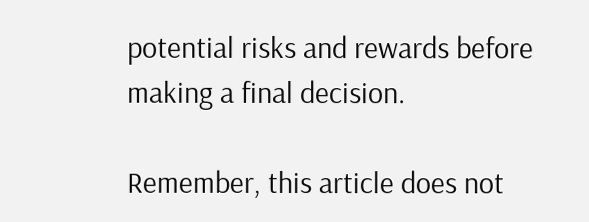potential risks and rewards before making a final decision.

Remember, this article does not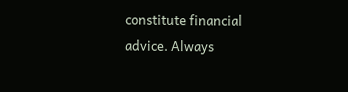constitute financial advice. Always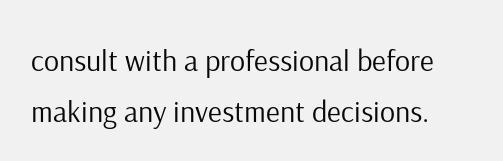consult with a professional before making any investment decisions.